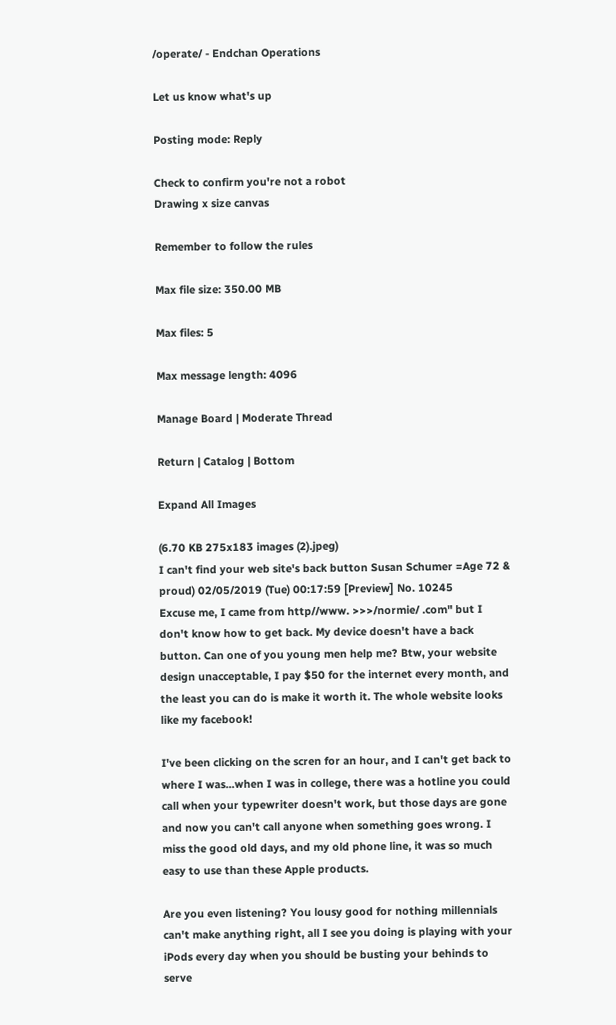/operate/ - Endchan Operations

Let us know what's up

Posting mode: Reply

Check to confirm you're not a robot
Drawing x size canvas

Remember to follow the rules

Max file size: 350.00 MB

Max files: 5

Max message length: 4096

Manage Board | Moderate Thread

Return | Catalog | Bottom

Expand All Images

(6.70 KB 275x183 images (2).jpeg)
I can't find your web site's back button Susan Schumer =Age 72 & proud) 02/05/2019 (Tue) 00:17:59 [Preview] No. 10245
Excuse me, I came from http//www. >>>/normie/ .com" but I don't know how to get back. My device doesn't have a back button. Can one of you young men help me? Btw, your website design unacceptable, I pay $50 for the internet every month, and the least you can do is make it worth it. The whole website looks like my facebook!

I've been clicking on the scren for an hour, and I can't get back to where I was...when I was in college, there was a hotline you could call when your typewriter doesn't work, but those days are gone and now you can't call anyone when something goes wrong. I miss the good old days, and my old phone line, it was so much easy to use than these Apple products.

Are you even listening? You lousy good for nothing millennials can't make anything right, all I see you doing is playing with your iPods every day when you should be busting your behinds to serve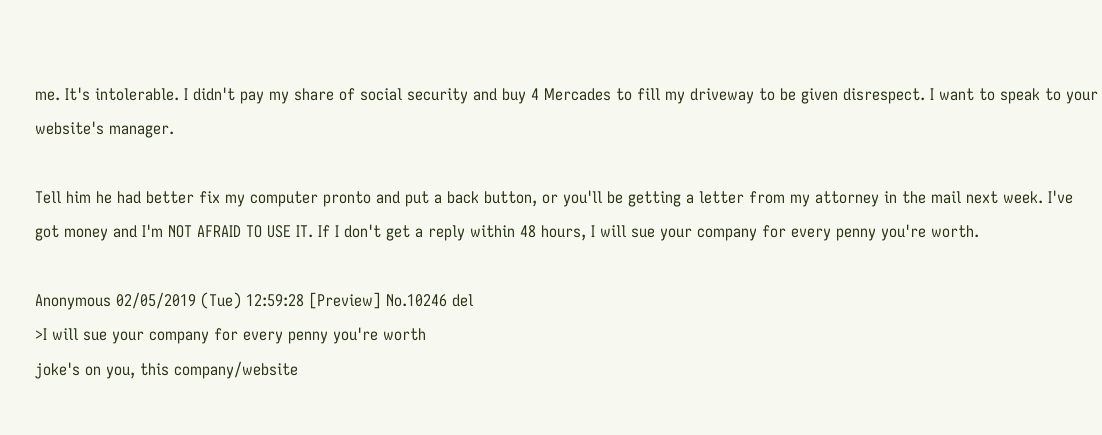me. It's intolerable. I didn't pay my share of social security and buy 4 Mercades to fill my driveway to be given disrespect. I want to speak to your website's manager.

Tell him he had better fix my computer pronto and put a back button, or you'll be getting a letter from my attorney in the mail next week. I've got money and I'm NOT AFRAID TO USE IT. If I don't get a reply within 48 hours, I will sue your company for every penny you're worth.

Anonymous 02/05/2019 (Tue) 12:59:28 [Preview] No.10246 del
>I will sue your company for every penny you're worth
joke's on you, this company/website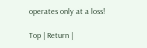operates only at a loss!

Top | Return |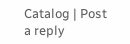Catalog | Post a reply